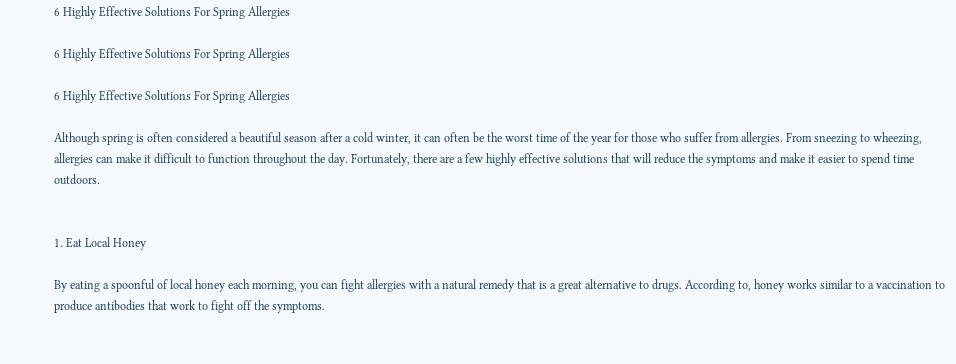6 Highly Effective Solutions For Spring Allergies

6 Highly Effective Solutions For Spring Allergies

6 Highly Effective Solutions For Spring Allergies

Although spring is often considered a beautiful season after a cold winter, it can often be the worst time of the year for those who suffer from allergies. From sneezing to wheezing, allergies can make it difficult to function throughout the day. Fortunately, there are a few highly effective solutions that will reduce the symptoms and make it easier to spend time outdoors.


1. Eat Local Honey

By eating a spoonful of local honey each morning, you can fight allergies with a natural remedy that is a great alternative to drugs. According to, honey works similar to a vaccination to produce antibodies that work to fight off the symptoms.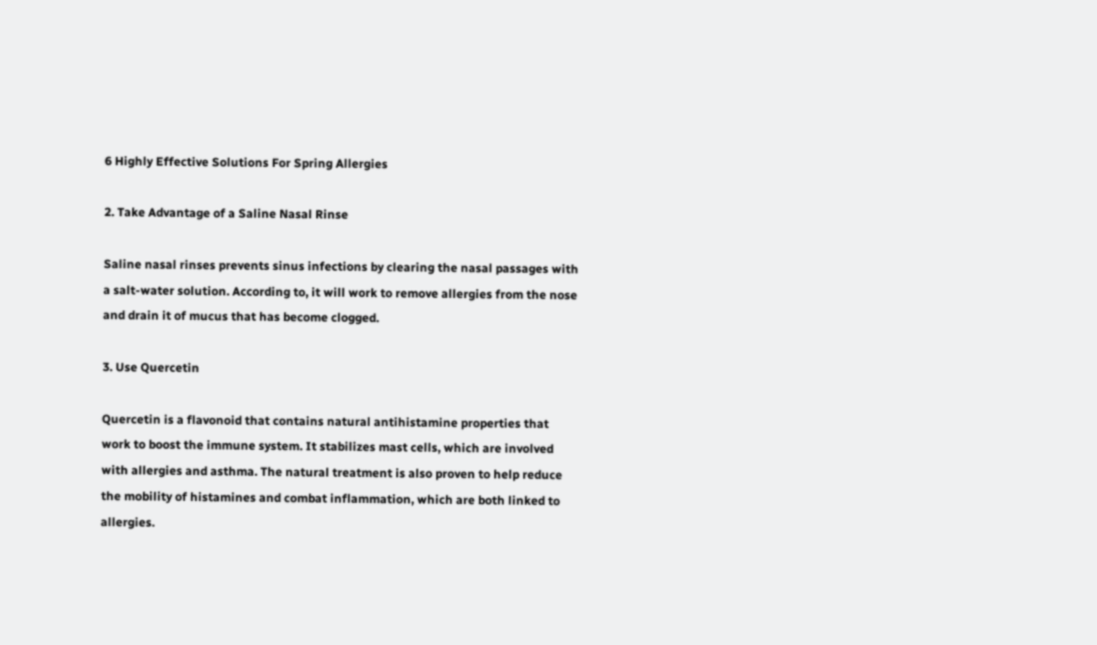6 Highly Effective Solutions For Spring Allergies

2. Take Advantage of a Saline Nasal Rinse

Saline nasal rinses prevents sinus infections by clearing the nasal passages with a salt-water solution. According to, it will work to remove allergies from the nose and drain it of mucus that has become clogged.

3. Use Quercetin

Quercetin is a flavonoid that contains natural antihistamine properties that work to boost the immune system. It stabilizes mast cells, which are involved with allergies and asthma. The natural treatment is also proven to help reduce the mobility of histamines and combat inflammation, which are both linked to allergies.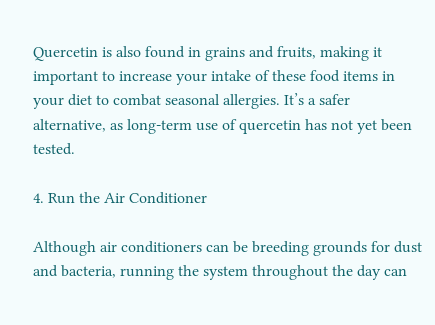Quercetin is also found in grains and fruits, making it important to increase your intake of these food items in your diet to combat seasonal allergies. It’s a safer alternative, as long-term use of quercetin has not yet been tested.

4. Run the Air Conditioner

Although air conditioners can be breeding grounds for dust and bacteria, running the system throughout the day can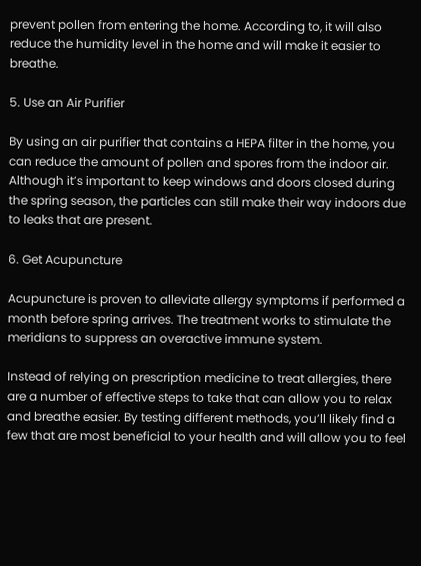prevent pollen from entering the home. According to, it will also reduce the humidity level in the home and will make it easier to breathe.

5. Use an Air Purifier

By using an air purifier that contains a HEPA filter in the home, you can reduce the amount of pollen and spores from the indoor air. Although it’s important to keep windows and doors closed during the spring season, the particles can still make their way indoors due to leaks that are present.

6. Get Acupuncture

Acupuncture is proven to alleviate allergy symptoms if performed a month before spring arrives. The treatment works to stimulate the meridians to suppress an overactive immune system.

Instead of relying on prescription medicine to treat allergies, there are a number of effective steps to take that can allow you to relax and breathe easier. By testing different methods, you’ll likely find a few that are most beneficial to your health and will allow you to feel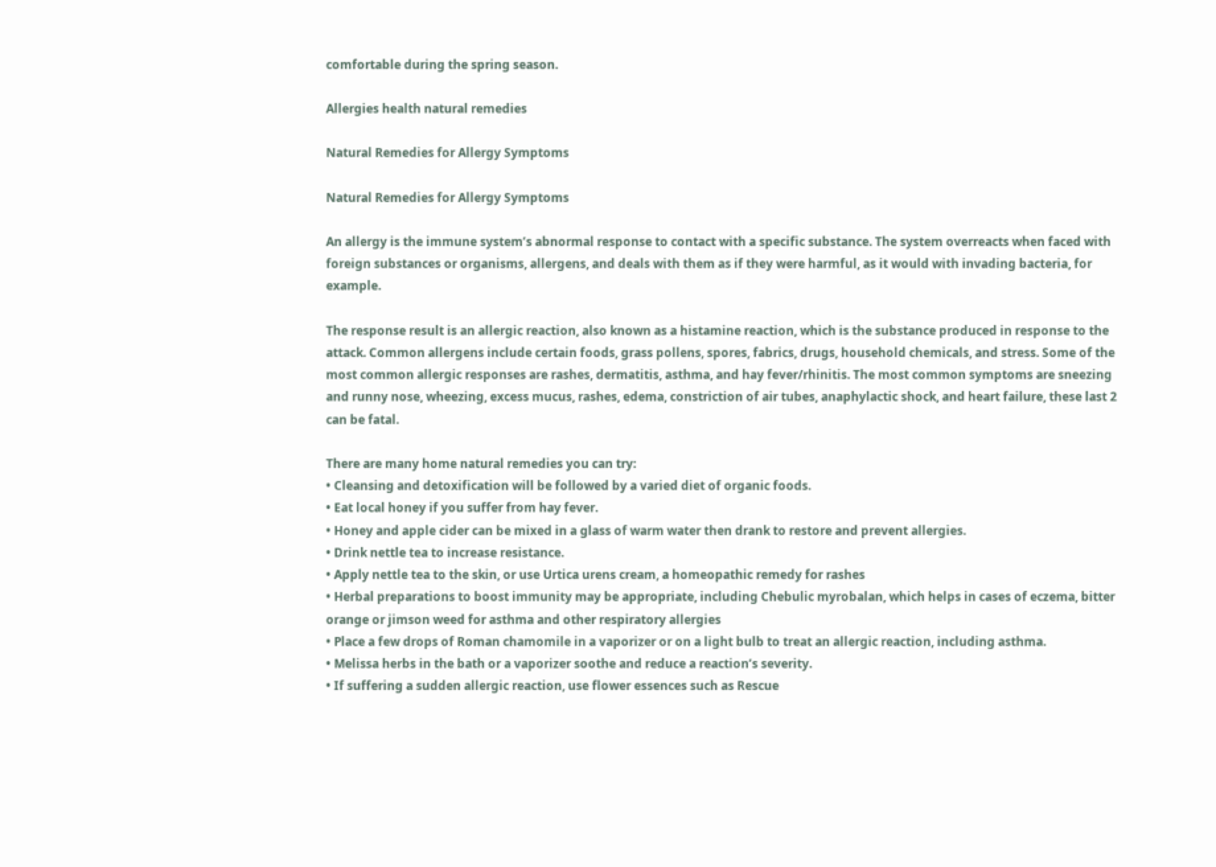comfortable during the spring season.

Allergies health natural remedies

Natural Remedies for Allergy Symptoms

Natural Remedies for Allergy Symptoms

An allergy is the immune system’s abnormal response to contact with a specific substance. The system overreacts when faced with foreign substances or organisms, allergens, and deals with them as if they were harmful, as it would with invading bacteria, for example.

The response result is an allergic reaction, also known as a histamine reaction, which is the substance produced in response to the attack. Common allergens include certain foods, grass pollens, spores, fabrics, drugs, household chemicals, and stress. Some of the most common allergic responses are rashes, dermatitis, asthma, and hay fever/rhinitis. The most common symptoms are sneezing and runny nose, wheezing, excess mucus, rashes, edema, constriction of air tubes, anaphylactic shock, and heart failure, these last 2 can be fatal.

There are many home natural remedies you can try:
• Cleansing and detoxification will be followed by a varied diet of organic foods.
• Eat local honey if you suffer from hay fever.
• Honey and apple cider can be mixed in a glass of warm water then drank to restore and prevent allergies.
• Drink nettle tea to increase resistance.
• Apply nettle tea to the skin, or use Urtica urens cream, a homeopathic remedy for rashes
• Herbal preparations to boost immunity may be appropriate, including Chebulic myrobalan, which helps in cases of eczema, bitter orange or jimson weed for asthma and other respiratory allergies
• Place a few drops of Roman chamomile in a vaporizer or on a light bulb to treat an allergic reaction, including asthma.
• Melissa herbs in the bath or a vaporizer soothe and reduce a reaction’s severity.
• If suffering a sudden allergic reaction, use flower essences such as Rescue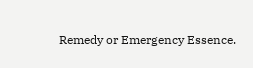Remedy or Emergency Essence.